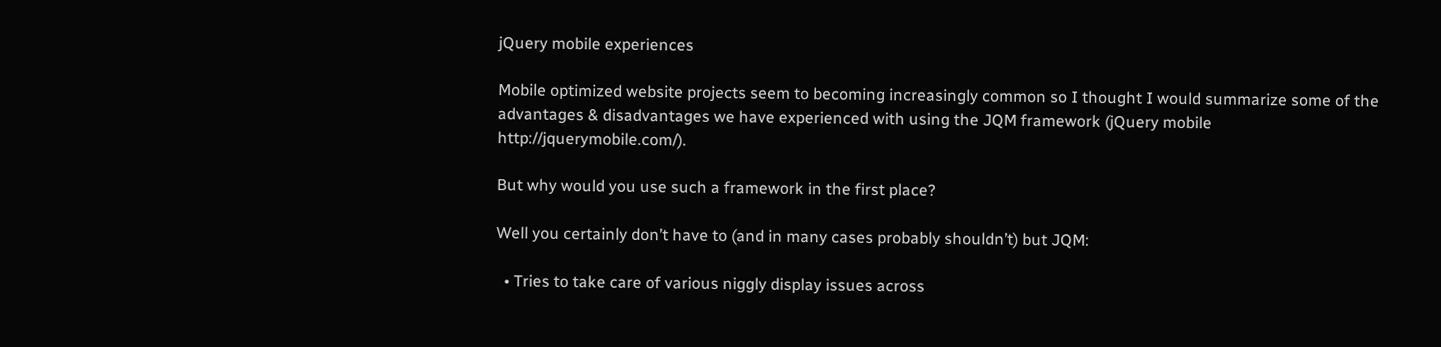jQuery mobile experiences

Mobile optimized website projects seem to becoming increasingly common so I thought I would summarize some of the advantages & disadvantages we have experienced with using the JQM framework (jQuery mobile http://jquerymobile.com/).

But why would you use such a framework in the first place?

Well you certainly don’t have to (and in many cases probably shouldn’t) but JQM:

  • Tries to take care of various niggly display issues across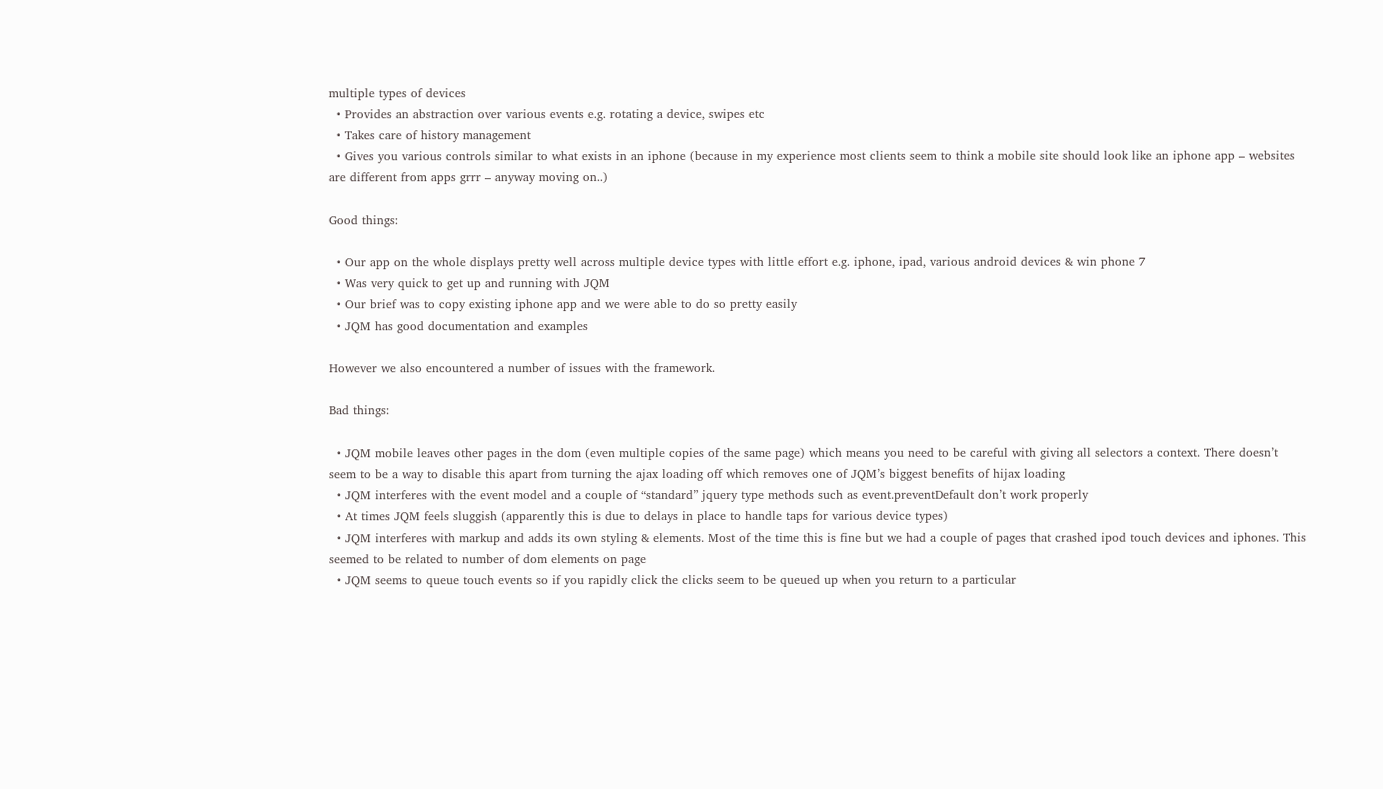multiple types of devices
  • Provides an abstraction over various events e.g. rotating a device, swipes etc
  • Takes care of history management
  • Gives you various controls similar to what exists in an iphone (because in my experience most clients seem to think a mobile site should look like an iphone app – websites are different from apps grrr – anyway moving on..)

Good things:

  • Our app on the whole displays pretty well across multiple device types with little effort e.g. iphone, ipad, various android devices & win phone 7
  • Was very quick to get up and running with JQM
  • Our brief was to copy existing iphone app and we were able to do so pretty easily
  • JQM has good documentation and examples

However we also encountered a number of issues with the framework.

Bad things:

  • JQM mobile leaves other pages in the dom (even multiple copies of the same page) which means you need to be careful with giving all selectors a context. There doesn’t seem to be a way to disable this apart from turning the ajax loading off which removes one of JQM’s biggest benefits of hijax loading
  • JQM interferes with the event model and a couple of “standard” jquery type methods such as event.preventDefault don’t work properly
  • At times JQM feels sluggish (apparently this is due to delays in place to handle taps for various device types)
  • JQM interferes with markup and adds its own styling & elements. Most of the time this is fine but we had a couple of pages that crashed ipod touch devices and iphones. This seemed to be related to number of dom elements on page
  • JQM seems to queue touch events so if you rapidly click the clicks seem to be queued up when you return to a particular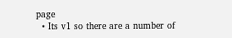page
  • Its v1 so there are a number of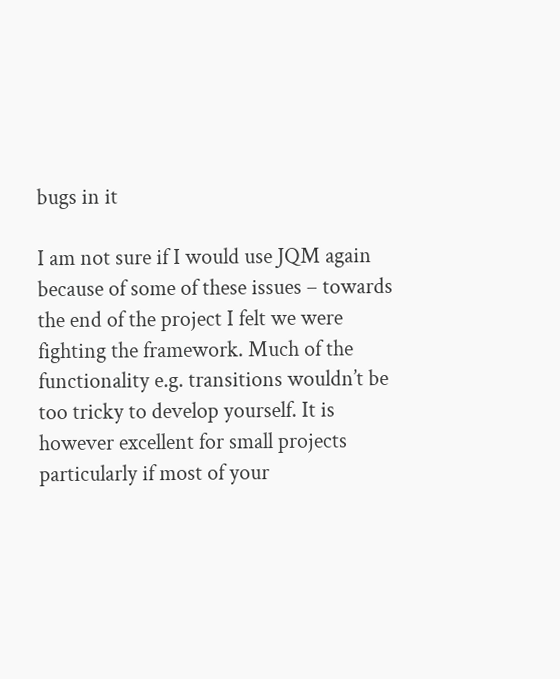bugs in it

I am not sure if I would use JQM again because of some of these issues – towards the end of the project I felt we were fighting the framework. Much of the functionality e.g. transitions wouldn’t be too tricky to develop yourself. It is however excellent for small projects particularly if most of your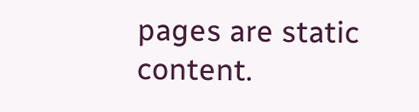pages are static content.